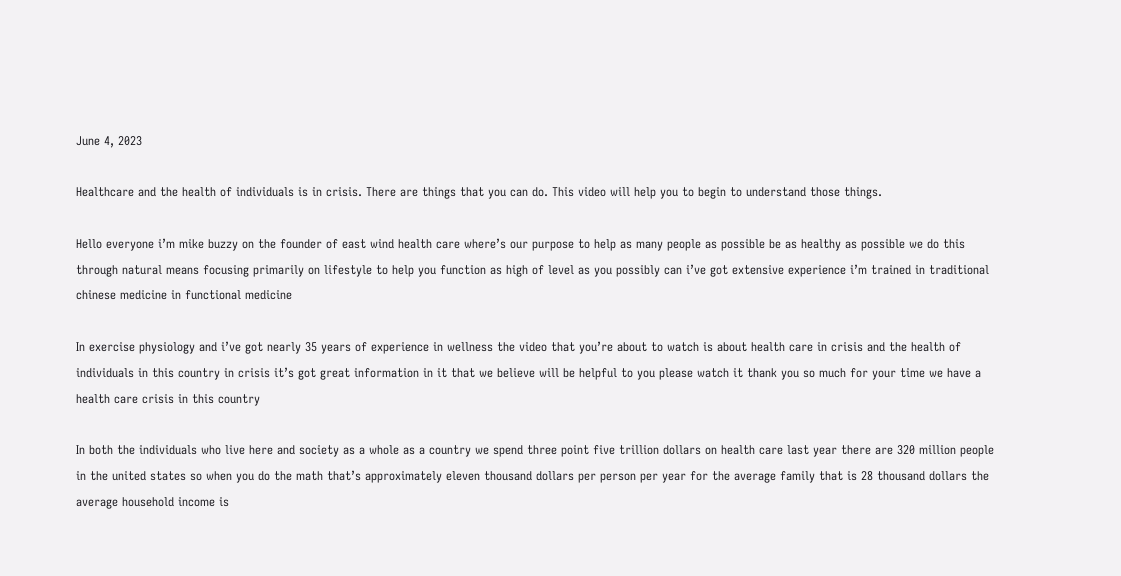June 4, 2023

Healthcare and the health of individuals is in crisis. There are things that you can do. This video will help you to begin to understand those things.

Hello everyone i’m mike buzzy on the founder of east wind health care where’s our purpose to help as many people as possible be as healthy as possible we do this through natural means focusing primarily on lifestyle to help you function as high of level as you possibly can i’ve got extensive experience i’m trained in traditional chinese medicine in functional medicine

In exercise physiology and i’ve got nearly 35 years of experience in wellness the video that you’re about to watch is about health care in crisis and the health of individuals in this country in crisis it’s got great information in it that we believe will be helpful to you please watch it thank you so much for your time we have a health care crisis in this country

In both the individuals who live here and society as a whole as a country we spend three point five trillion dollars on health care last year there are 320 million people in the united states so when you do the math that’s approximately eleven thousand dollars per person per year for the average family that is 28 thousand dollars the average household income is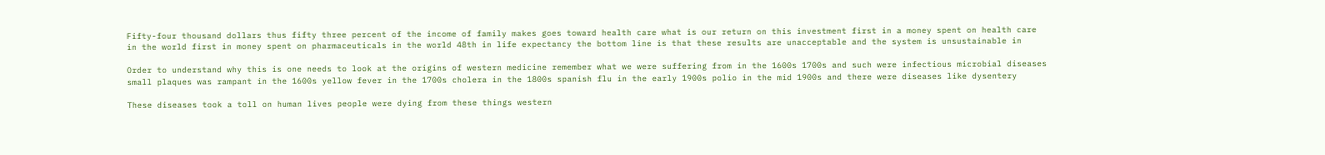Fifty-four thousand dollars thus fifty three percent of the income of family makes goes toward health care what is our return on this investment first in a money spent on health care in the world first in money spent on pharmaceuticals in the world 48th in life expectancy the bottom line is that these results are unacceptable and the system is unsustainable in

Order to understand why this is one needs to look at the origins of western medicine remember what we were suffering from in the 1600s 1700s and such were infectious microbial diseases small plaques was rampant in the 1600s yellow fever in the 1700s cholera in the 1800s spanish flu in the early 1900s polio in the mid 1900s and there were diseases like dysentery

These diseases took a toll on human lives people were dying from these things western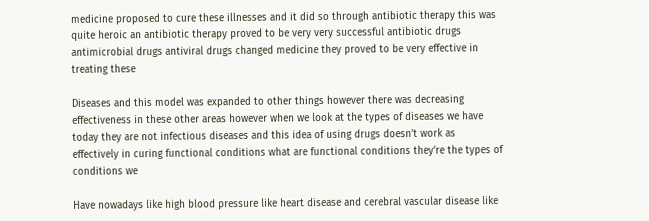medicine proposed to cure these illnesses and it did so through antibiotic therapy this was quite heroic an antibiotic therapy proved to be very very successful antibiotic drugs antimicrobial drugs antiviral drugs changed medicine they proved to be very effective in treating these

Diseases and this model was expanded to other things however there was decreasing effectiveness in these other areas however when we look at the types of diseases we have today they are not infectious diseases and this idea of using drugs doesn’t work as effectively in curing functional conditions what are functional conditions they’re the types of conditions we

Have nowadays like high blood pressure like heart disease and cerebral vascular disease like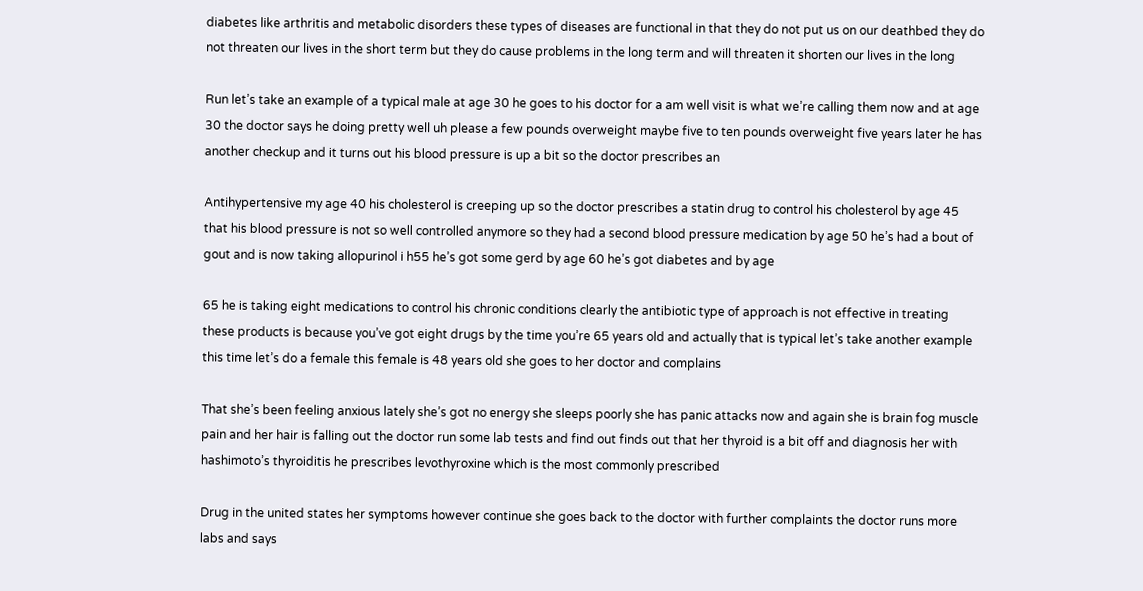diabetes like arthritis and metabolic disorders these types of diseases are functional in that they do not put us on our deathbed they do not threaten our lives in the short term but they do cause problems in the long term and will threaten it shorten our lives in the long

Run let’s take an example of a typical male at age 30 he goes to his doctor for a am well visit is what we’re calling them now and at age 30 the doctor says he doing pretty well uh please a few pounds overweight maybe five to ten pounds overweight five years later he has another checkup and it turns out his blood pressure is up a bit so the doctor prescribes an

Antihypertensive my age 40 his cholesterol is creeping up so the doctor prescribes a statin drug to control his cholesterol by age 45 that his blood pressure is not so well controlled anymore so they had a second blood pressure medication by age 50 he’s had a bout of gout and is now taking allopurinol i h55 he’s got some gerd by age 60 he’s got diabetes and by age

65 he is taking eight medications to control his chronic conditions clearly the antibiotic type of approach is not effective in treating these products is because you’ve got eight drugs by the time you’re 65 years old and actually that is typical let’s take another example this time let’s do a female this female is 48 years old she goes to her doctor and complains

That she’s been feeling anxious lately she’s got no energy she sleeps poorly she has panic attacks now and again she is brain fog muscle pain and her hair is falling out the doctor run some lab tests and find out finds out that her thyroid is a bit off and diagnosis her with hashimoto’s thyroiditis he prescribes levothyroxine which is the most commonly prescribed

Drug in the united states her symptoms however continue she goes back to the doctor with further complaints the doctor runs more labs and says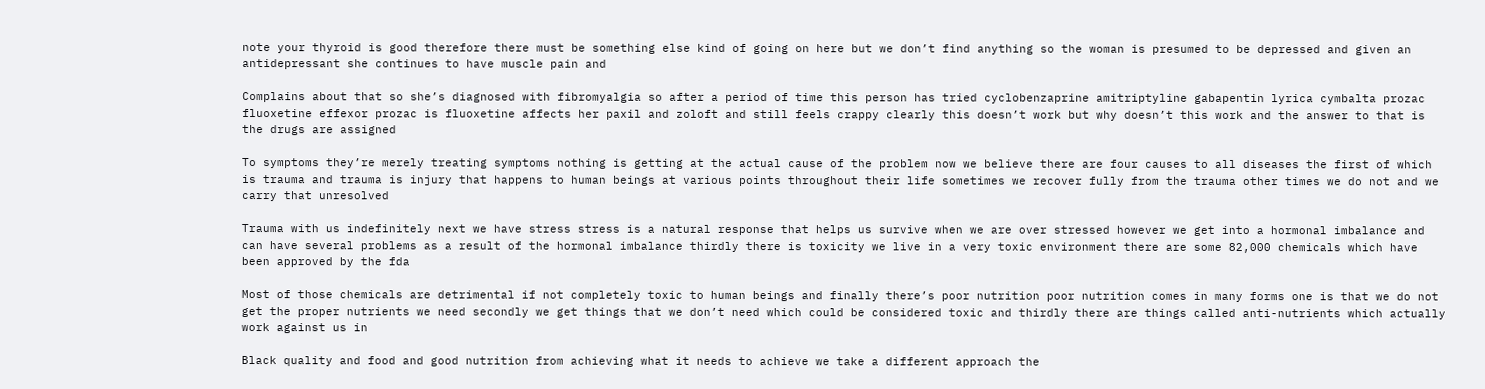note your thyroid is good therefore there must be something else kind of going on here but we don’t find anything so the woman is presumed to be depressed and given an antidepressant she continues to have muscle pain and

Complains about that so she’s diagnosed with fibromyalgia so after a period of time this person has tried cyclobenzaprine amitriptyline gabapentin lyrica cymbalta prozac fluoxetine effexor prozac is fluoxetine affects her paxil and zoloft and still feels crappy clearly this doesn’t work but why doesn’t this work and the answer to that is the drugs are assigned

To symptoms they’re merely treating symptoms nothing is getting at the actual cause of the problem now we believe there are four causes to all diseases the first of which is trauma and trauma is injury that happens to human beings at various points throughout their life sometimes we recover fully from the trauma other times we do not and we carry that unresolved

Trauma with us indefinitely next we have stress stress is a natural response that helps us survive when we are over stressed however we get into a hormonal imbalance and can have several problems as a result of the hormonal imbalance thirdly there is toxicity we live in a very toxic environment there are some 82,000 chemicals which have been approved by the fda

Most of those chemicals are detrimental if not completely toxic to human beings and finally there’s poor nutrition poor nutrition comes in many forms one is that we do not get the proper nutrients we need secondly we get things that we don’t need which could be considered toxic and thirdly there are things called anti-nutrients which actually work against us in

Black quality and food and good nutrition from achieving what it needs to achieve we take a different approach the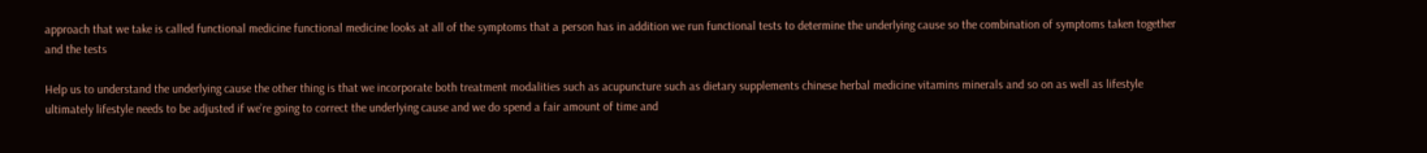approach that we take is called functional medicine functional medicine looks at all of the symptoms that a person has in addition we run functional tests to determine the underlying cause so the combination of symptoms taken together and the tests

Help us to understand the underlying cause the other thing is that we incorporate both treatment modalities such as acupuncture such as dietary supplements chinese herbal medicine vitamins minerals and so on as well as lifestyle ultimately lifestyle needs to be adjusted if we’re going to correct the underlying cause and we do spend a fair amount of time and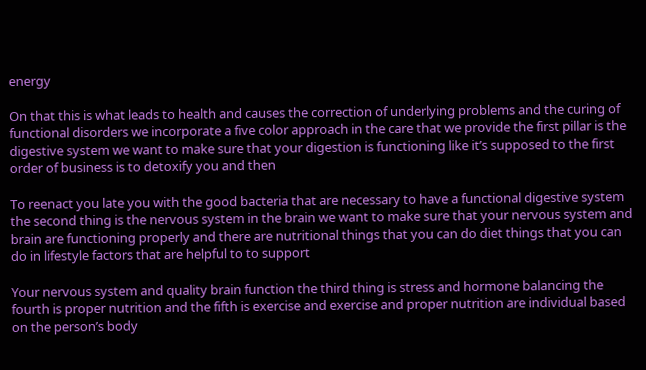energy

On that this is what leads to health and causes the correction of underlying problems and the curing of functional disorders we incorporate a five color approach in the care that we provide the first pillar is the digestive system we want to make sure that your digestion is functioning like it’s supposed to the first order of business is to detoxify you and then

To reenact you late you with the good bacteria that are necessary to have a functional digestive system the second thing is the nervous system in the brain we want to make sure that your nervous system and brain are functioning properly and there are nutritional things that you can do diet things that you can do in lifestyle factors that are helpful to to support

Your nervous system and quality brain function the third thing is stress and hormone balancing the fourth is proper nutrition and the fifth is exercise and exercise and proper nutrition are individual based on the person’s body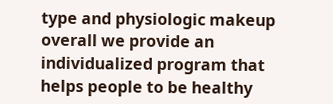type and physiologic makeup overall we provide an individualized program that helps people to be healthy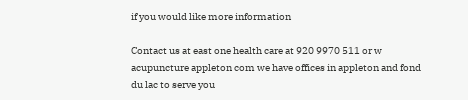if you would like more information

Contact us at east one health care at 920 9970 511 or w acupuncture appleton com we have offices in appleton and fond du lac to serve you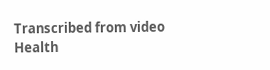Transcribed from video
Health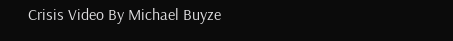Crisis Video By Michael Buyze